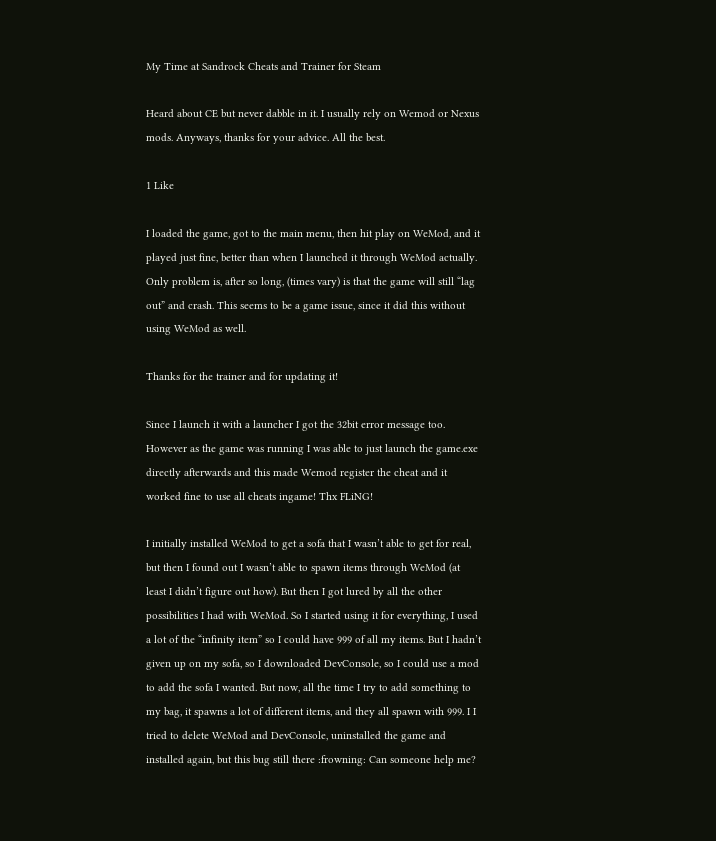My Time at Sandrock Cheats and Trainer for Steam

Heard about CE but never dabble in it. I usually rely on Wemod or Nexus mods. Anyways, thanks for your advice. All the best.

1 Like

I loaded the game, got to the main menu, then hit play on WeMod, and it played just fine, better than when I launched it through WeMod actually. Only problem is, after so long, (times vary) is that the game will still “lag out” and crash. This seems to be a game issue, since it did this without using WeMod as well.

Thanks for the trainer and for updating it!

Since I launch it with a launcher I got the 32bit error message too. However as the game was running I was able to just launch the game.exe directly afterwards and this made Wemod register the cheat and it worked fine to use all cheats ingame! Thx FLiNG!

I initially installed WeMod to get a sofa that I wasn’t able to get for real, but then I found out I wasn’t able to spawn items through WeMod (at least I didn’t figure out how). But then I got lured by all the other possibilities I had with WeMod. So I started using it for everything, I used a lot of the “infinity item” so I could have 999 of all my items. But I hadn’t given up on my sofa, so I downloaded DevConsole, so I could use a mod to add the sofa I wanted. But now, all the time I try to add something to my bag, it spawns a lot of different items, and they all spawn with 999. I I tried to delete WeMod and DevConsole, uninstalled the game and installed again, but this bug still there :frowning: Can someone help me?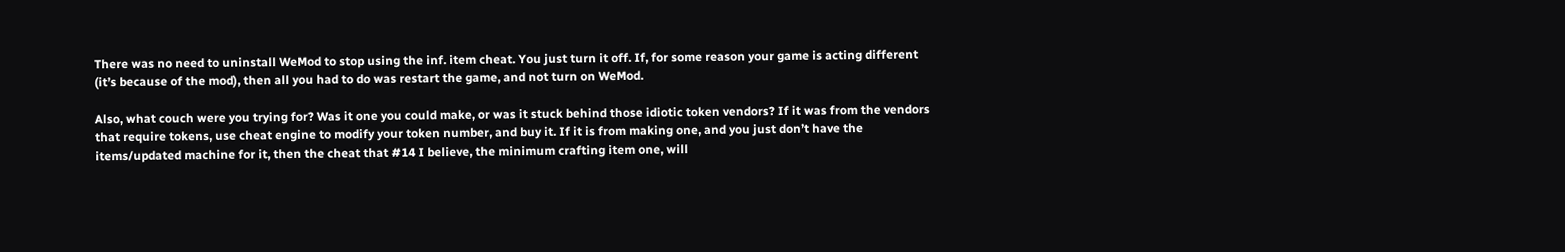There was no need to uninstall WeMod to stop using the inf. item cheat. You just turn it off. If, for some reason your game is acting different (it’s because of the mod), then all you had to do was restart the game, and not turn on WeMod.

Also, what couch were you trying for? Was it one you could make, or was it stuck behind those idiotic token vendors? If it was from the vendors that require tokens, use cheat engine to modify your token number, and buy it. If it is from making one, and you just don’t have the items/updated machine for it, then the cheat that #14 I believe, the minimum crafting item one, will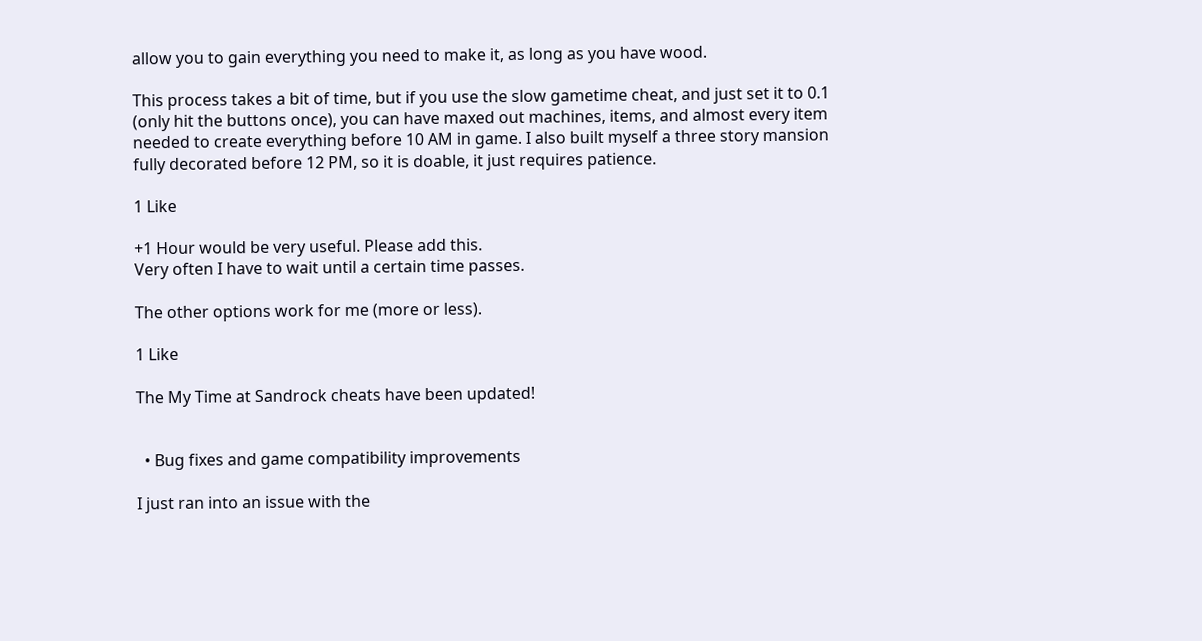allow you to gain everything you need to make it, as long as you have wood.

This process takes a bit of time, but if you use the slow gametime cheat, and just set it to 0.1 (only hit the buttons once), you can have maxed out machines, items, and almost every item needed to create everything before 10 AM in game. I also built myself a three story mansion fully decorated before 12 PM, so it is doable, it just requires patience.

1 Like

+1 Hour would be very useful. Please add this.
Very often I have to wait until a certain time passes.

The other options work for me (more or less).

1 Like

The My Time at Sandrock cheats have been updated!


  • Bug fixes and game compatibility improvements

I just ran into an issue with the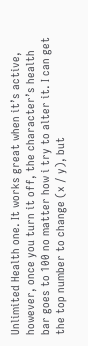Unlimited Health one. It works great when it’s active, however, once you turn it off, the character’s health bar goes to 100 no matter how i try to alter it. I can get the top number to change (x / y), but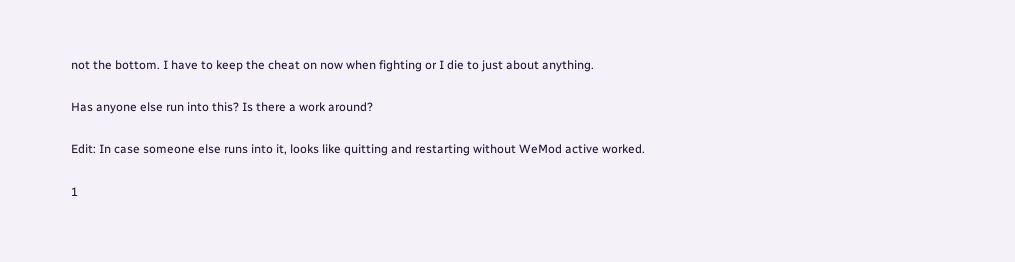not the bottom. I have to keep the cheat on now when fighting or I die to just about anything.

Has anyone else run into this? Is there a work around?

Edit: In case someone else runs into it, looks like quitting and restarting without WeMod active worked.

1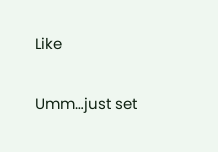Like

Umm…just set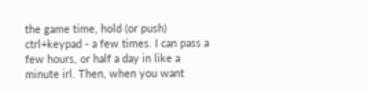the game time, hold (or push) ctrl+keypad - a few times. I can pass a few hours, or half a day in like a minute irl. Then, when you want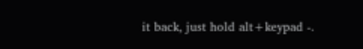it back, just hold alt+keypad -.